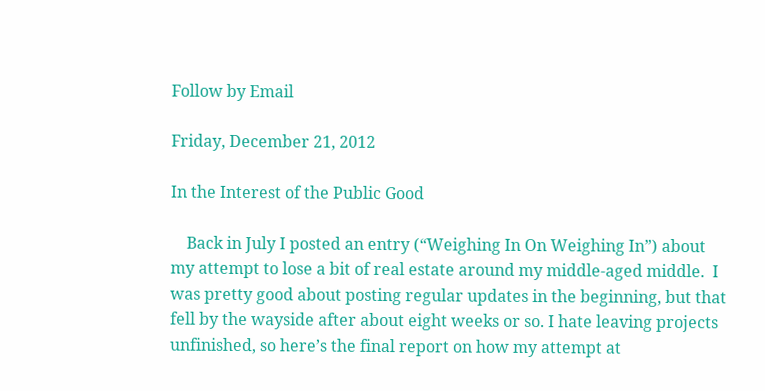Follow by Email

Friday, December 21, 2012

In the Interest of the Public Good

    Back in July I posted an entry (“Weighing In On Weighing In”) about my attempt to lose a bit of real estate around my middle-aged middle.  I was pretty good about posting regular updates in the beginning, but that fell by the wayside after about eight weeks or so. I hate leaving projects unfinished, so here’s the final report on how my attempt at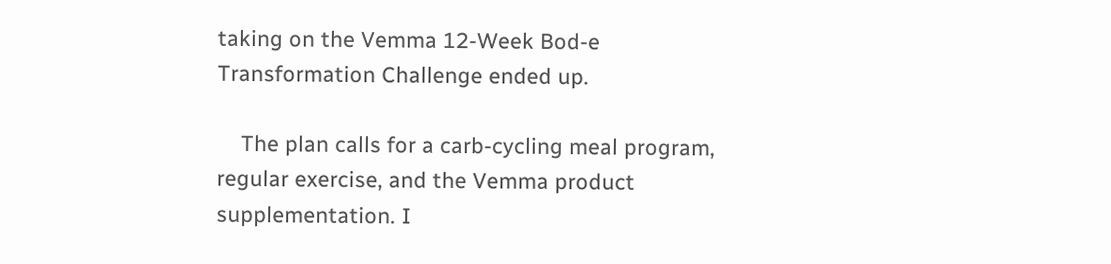taking on the Vemma 12-Week Bod-e Transformation Challenge ended up.

    The plan calls for a carb-cycling meal program, regular exercise, and the Vemma product supplementation. I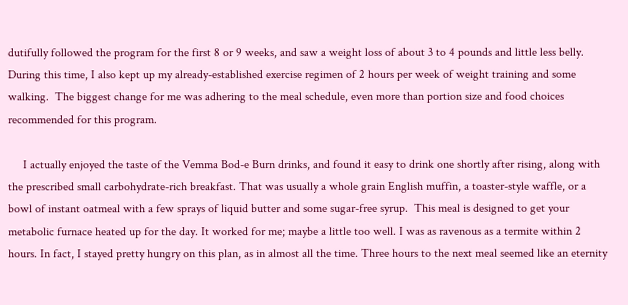dutifully followed the program for the first 8 or 9 weeks, and saw a weight loss of about 3 to 4 pounds and little less belly.   During this time, I also kept up my already-established exercise regimen of 2 hours per week of weight training and some walking.  The biggest change for me was adhering to the meal schedule, even more than portion size and food choices recommended for this program.

     I actually enjoyed the taste of the Vemma Bod-e Burn drinks, and found it easy to drink one shortly after rising, along with the prescribed small carbohydrate-rich breakfast. That was usually a whole grain English muffin, a toaster-style waffle, or a bowl of instant oatmeal with a few sprays of liquid butter and some sugar-free syrup.  This meal is designed to get your metabolic furnace heated up for the day. It worked for me; maybe a little too well. I was as ravenous as a termite within 2 hours. In fact, I stayed pretty hungry on this plan, as in almost all the time. Three hours to the next meal seemed like an eternity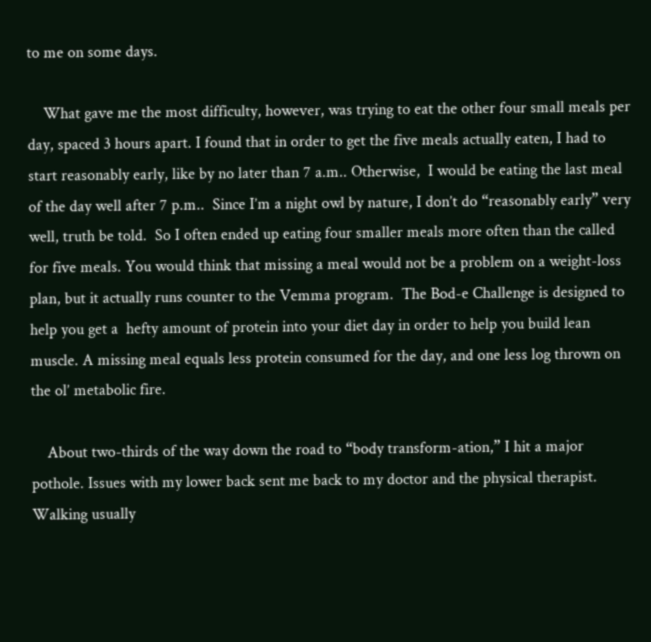to me on some days.

    What gave me the most difficulty, however, was trying to eat the other four small meals per day, spaced 3 hours apart. I found that in order to get the five meals actually eaten, I had to start reasonably early, like by no later than 7 a.m.. Otherwise,  I would be eating the last meal of the day well after 7 p.m..  Since I’m a night owl by nature, I don’t do “reasonably early” very well, truth be told.  So I often ended up eating four smaller meals more often than the called for five meals. You would think that missing a meal would not be a problem on a weight-loss plan, but it actually runs counter to the Vemma program.  The Bod-e Challenge is designed to help you get a  hefty amount of protein into your diet day in order to help you build lean muscle. A missing meal equals less protein consumed for the day, and one less log thrown on the ol’ metabolic fire.

    About two-thirds of the way down the road to “body transform-ation,” I hit a major pothole. Issues with my lower back sent me back to my doctor and the physical therapist.  Walking usually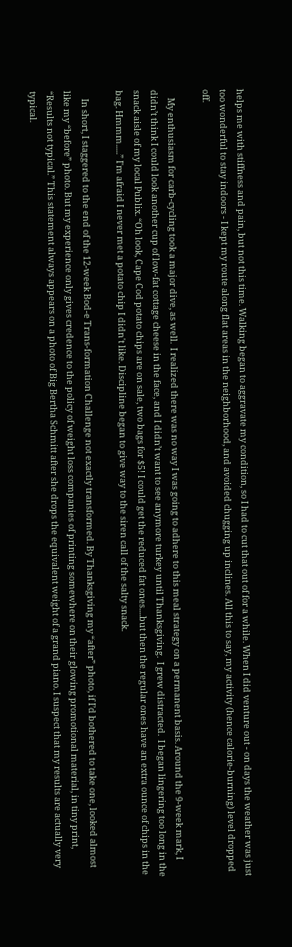helps me with stiffness and pain, but not this time. Walking began to aggravate my condition, so I had to cut that out of for a while. When I did venture out - on days the weather was just too wonderful to stay indoors - I kept my route along flat areas in the neighborhood, and avoided chugging up inclines. All this to say, my activity (hence calorie-burning) level dropped off.

    My enthusiasm for carb-cycling took a major dive, as well.  I realized there was no way I was going to adhere to this meal strategy on a permanent basis. Around the 9-week mark, I didn’t think I could look another cup of low-fat cottage cheese in the face, and I didn’t want to see anymore turkey until Thanksgiving.  I grew distracted.  I began lingering too long in the snack aisle of my local Publix. “Oh look, Cape Cod potato chips are on sale, two bags for $5! I could get the reduced fat ones....but then the regular ones have an extra ounce of chips in the bag. Hmmm.....” I'm afraid I never met a potato chip I didn't like. Discipline began to give way to the siren call of the salty snack.

    In short, I staggered to the end of the 12-week Bod-e Trans-formation Challenge not exactly transformed. By Thanksgiving my “after” photo, if I’d bothered to take one, looked almost like my “before” photo. But my experience only gives credence to the policy of weight loss companies of printing somewhere on their glowing promotional material, in tiny print, “Results not typical.” This statement always appears on a photo of Big Bertha Schmitt after she drops the equivalent weight of a grand piano. I suspect that my results are actually very typical.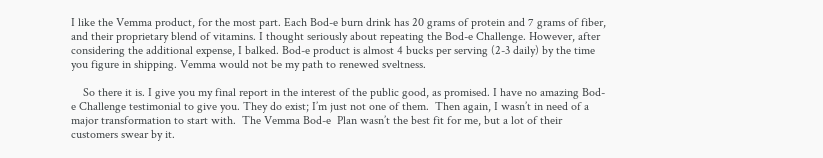I like the Vemma product, for the most part. Each Bod-e burn drink has 20 grams of protein and 7 grams of fiber, and their proprietary blend of vitamins. I thought seriously about repeating the Bod-e Challenge. However, after considering the additional expense, I balked. Bod-e product is almost 4 bucks per serving (2-3 daily) by the time you figure in shipping. Vemma would not be my path to renewed sveltness.

    So there it is. I give you my final report in the interest of the public good, as promised. I have no amazing Bod-e Challenge testimonial to give you. They do exist; I’m just not one of them.  Then again, I wasn’t in need of a major transformation to start with.  The Vemma Bod-e  Plan wasn’t the best fit for me, but a lot of their customers swear by it.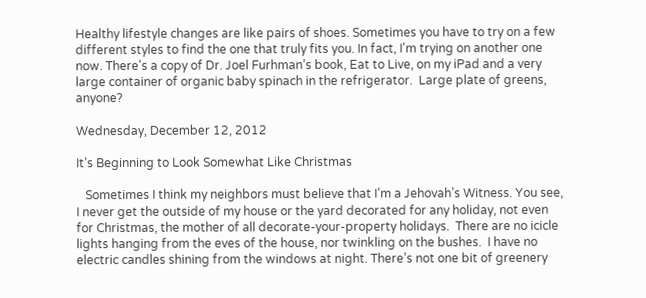Healthy lifestyle changes are like pairs of shoes. Sometimes you have to try on a few different styles to find the one that truly fits you. In fact, I'm trying on another one now. There's a copy of Dr. Joel Furhman’s book, Eat to Live, on my iPad and a very large container of organic baby spinach in the refrigerator.  Large plate of greens, anyone?

Wednesday, December 12, 2012

It’s Beginning to Look Somewhat Like Christmas

   Sometimes I think my neighbors must believe that I’m a Jehovah’s Witness. You see, I never get the outside of my house or the yard decorated for any holiday, not even for Christmas, the mother of all decorate-your-property holidays.  There are no icicle lights hanging from the eves of the house, nor twinkling on the bushes.  I have no electric candles shining from the windows at night. There’s not one bit of greenery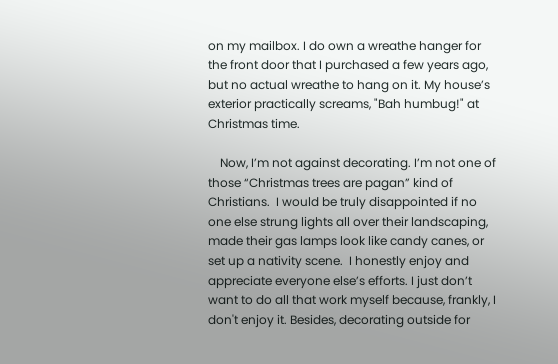on my mailbox. I do own a wreathe hanger for the front door that I purchased a few years ago, but no actual wreathe to hang on it. My house’s exterior practically screams, "Bah humbug!" at Christmas time.

    Now, I’m not against decorating. I’m not one of those “Christmas trees are pagan” kind of Christians.  I would be truly disappointed if no one else strung lights all over their landscaping, made their gas lamps look like candy canes, or set up a nativity scene.  I honestly enjoy and appreciate everyone else’s efforts. I just don’t want to do all that work myself because, frankly, I don't enjoy it. Besides, decorating outside for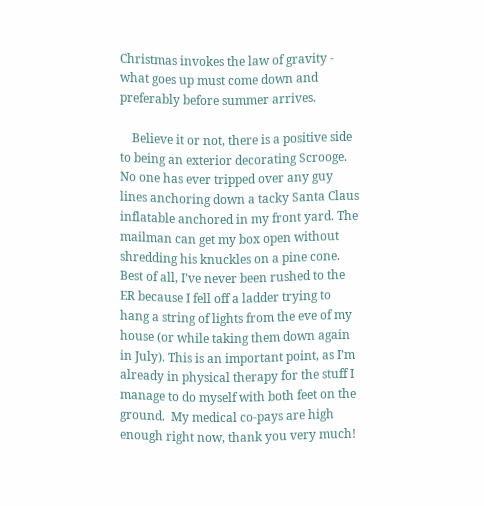Christmas invokes the law of gravity - what goes up must come down and preferably before summer arrives.

    Believe it or not, there is a positive side to being an exterior decorating Scrooge. No one has ever tripped over any guy lines anchoring down a tacky Santa Claus inflatable anchored in my front yard. The mailman can get my box open without shredding his knuckles on a pine cone.  Best of all, I’ve never been rushed to the ER because I fell off a ladder trying to hang a string of lights from the eve of my house (or while taking them down again in July). This is an important point, as I’m already in physical therapy for the stuff I manage to do myself with both feet on the ground.  My medical co-pays are high enough right now, thank you very much!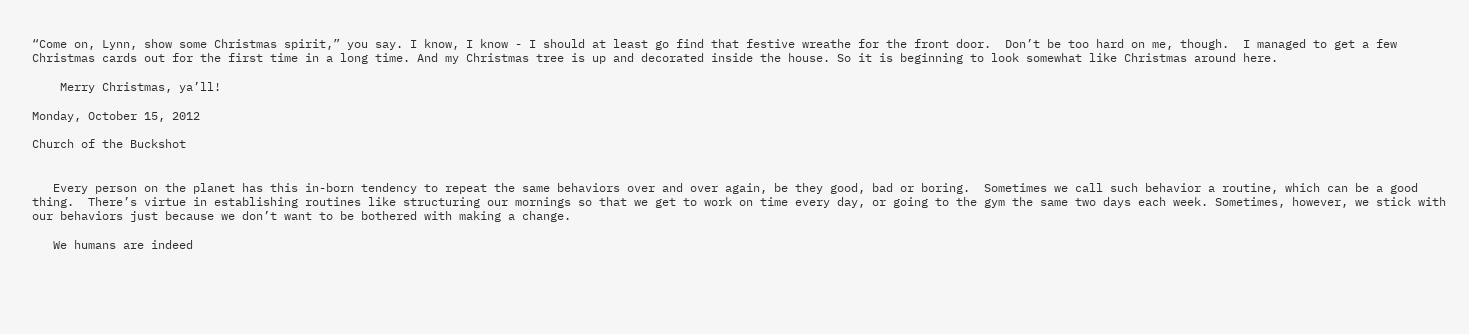“Come on, Lynn, show some Christmas spirit,” you say. I know, I know - I should at least go find that festive wreathe for the front door.  Don’t be too hard on me, though.  I managed to get a few Christmas cards out for the first time in a long time. And my Christmas tree is up and decorated inside the house. So it is beginning to look somewhat like Christmas around here.

    Merry Christmas, ya’ll!

Monday, October 15, 2012

Church of the Buckshot


   Every person on the planet has this in-born tendency to repeat the same behaviors over and over again, be they good, bad or boring.  Sometimes we call such behavior a routine, which can be a good thing.  There’s virtue in establishing routines like structuring our mornings so that we get to work on time every day, or going to the gym the same two days each week. Sometimes, however, we stick with our behaviors just because we don’t want to be bothered with making a change.

   We humans are indeed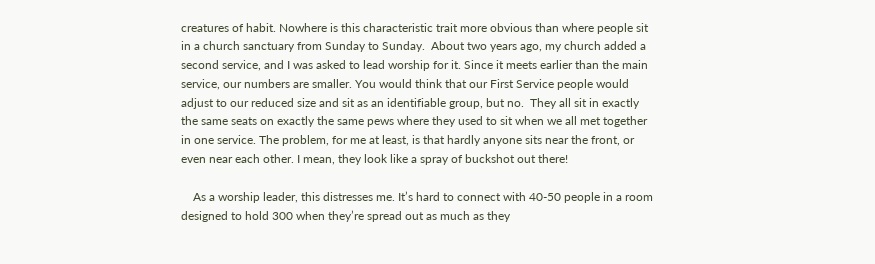creatures of habit. Nowhere is this characteristic trait more obvious than where people sit in a church sanctuary from Sunday to Sunday.  About two years ago, my church added a second service, and I was asked to lead worship for it. Since it meets earlier than the main service, our numbers are smaller. You would think that our First Service people would adjust to our reduced size and sit as an identifiable group, but no.  They all sit in exactly the same seats on exactly the same pews where they used to sit when we all met together in one service. The problem, for me at least, is that hardly anyone sits near the front, or even near each other. I mean, they look like a spray of buckshot out there!

    As a worship leader, this distresses me. It’s hard to connect with 40-50 people in a room designed to hold 300 when they’re spread out as much as they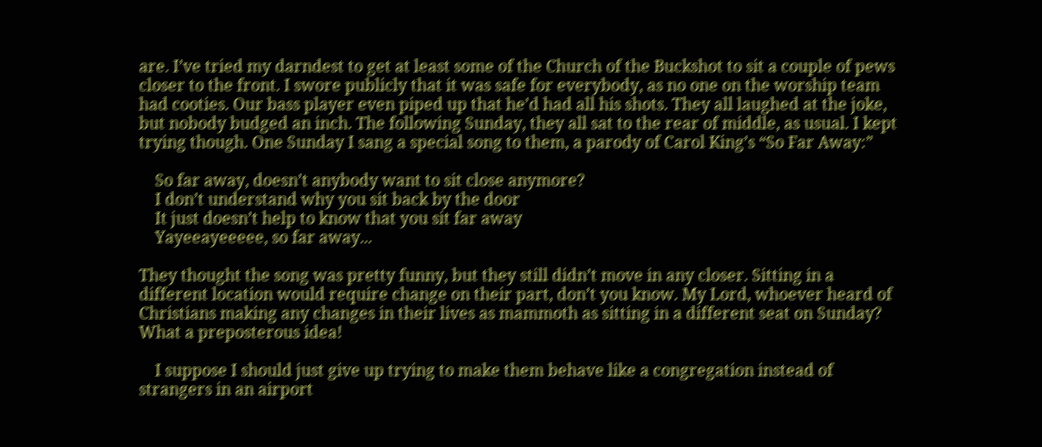are. I’ve tried my darndest to get at least some of the Church of the Buckshot to sit a couple of pews closer to the front. I swore publicly that it was safe for everybody, as no one on the worship team had cooties. Our bass player even piped up that he’d had all his shots. They all laughed at the joke, but nobody budged an inch. The following Sunday, they all sat to the rear of middle, as usual. I kept trying though. One Sunday I sang a special song to them, a parody of Carol King’s “So Far Away:”

    So far away, doesn’t anybody want to sit close anymore?
    I don’t understand why you sit back by the door
    It just doesn’t help to know that you sit far away
    Yayeeayeeeee, so far away...

They thought the song was pretty funny, but they still didn’t move in any closer. Sitting in a different location would require change on their part, don’t you know. My Lord, whoever heard of Christians making any changes in their lives as mammoth as sitting in a different seat on Sunday? What a preposterous idea!

    I suppose I should just give up trying to make them behave like a congregation instead of strangers in an airport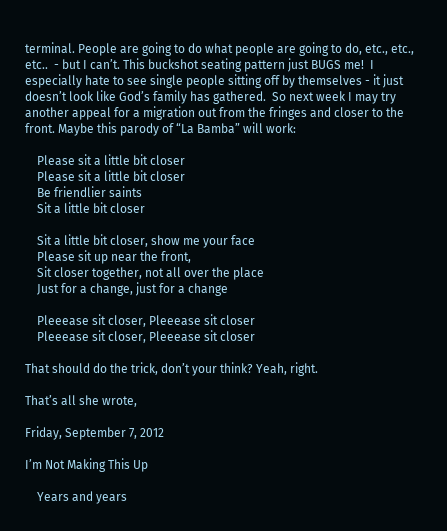terminal. People are going to do what people are going to do, etc., etc., etc..  - but I can’t. This buckshot seating pattern just BUGS me!  I especially hate to see single people sitting off by themselves - it just doesn’t look like God’s family has gathered.  So next week I may try another appeal for a migration out from the fringes and closer to the front. Maybe this parody of “La Bamba” will work:

    Please sit a little bit closer
    Please sit a little bit closer
    Be friendlier saints
    Sit a little bit closer

    Sit a little bit closer, show me your face
    Please sit up near the front,
    Sit closer together, not all over the place
    Just for a change, just for a change

    Pleeease sit closer, Pleeease sit closer
    Pleeease sit closer, Pleeease sit closer

That should do the trick, don’t your think? Yeah, right.

That’s all she wrote,

Friday, September 7, 2012

I’m Not Making This Up

    Years and years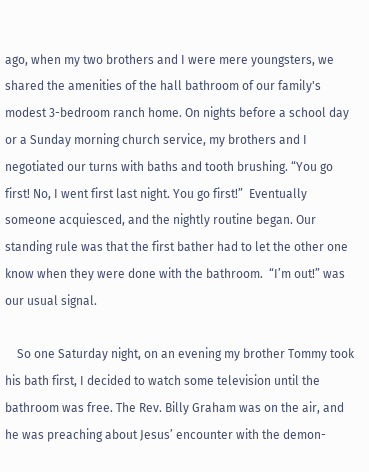ago, when my two brothers and I were mere youngsters, we shared the amenities of the hall bathroom of our family's modest 3-bedroom ranch home. On nights before a school day or a Sunday morning church service, my brothers and I negotiated our turns with baths and tooth brushing. “You go first! No, I went first last night. You go first!”  Eventually someone acquiesced, and the nightly routine began. Our standing rule was that the first bather had to let the other one know when they were done with the bathroom.  “I’m out!” was our usual signal.

    So one Saturday night, on an evening my brother Tommy took his bath first, I decided to watch some television until the bathroom was free. The Rev. Billy Graham was on the air, and he was preaching about Jesus’ encounter with the demon-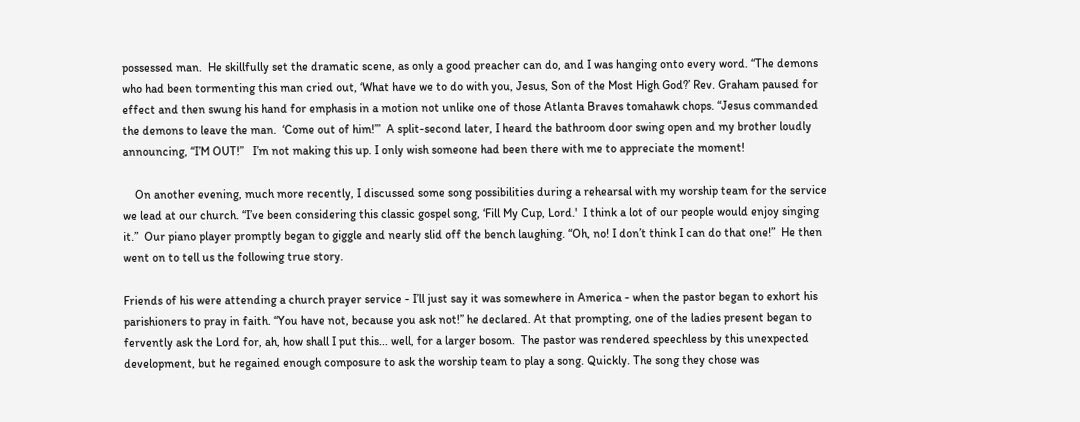possessed man.  He skillfully set the dramatic scene, as only a good preacher can do, and I was hanging onto every word. “The demons who had been tormenting this man cried out, ‘What have we to do with you, Jesus, Son of the Most High God?’ Rev. Graham paused for effect and then swung his hand for emphasis in a motion not unlike one of those Atlanta Braves tomahawk chops. “Jesus commanded the demons to leave the man.  ‘Come out of him!’”  A split-second later, I heard the bathroom door swing open and my brother loudly announcing, “I’M OUT!”   I’m not making this up. I only wish someone had been there with me to appreciate the moment!

    On another evening, much more recently, I discussed some song possibilities during a rehearsal with my worship team for the service we lead at our church. “I’ve been considering this classic gospel song, ‘Fill My Cup, Lord.'  I think a lot of our people would enjoy singing it.”  Our piano player promptly began to giggle and nearly slid off the bench laughing. “Oh, no! I don’t think I can do that one!”  He then went on to tell us the following true story.

Friends of his were attending a church prayer service - I’ll just say it was somewhere in America - when the pastor began to exhort his parishioners to pray in faith. “You have not, because you ask not!” he declared. At that prompting, one of the ladies present began to fervently ask the Lord for, ah, how shall I put this... well, for a larger bosom.  The pastor was rendered speechless by this unexpected development, but he regained enough composure to ask the worship team to play a song. Quickly. The song they chose was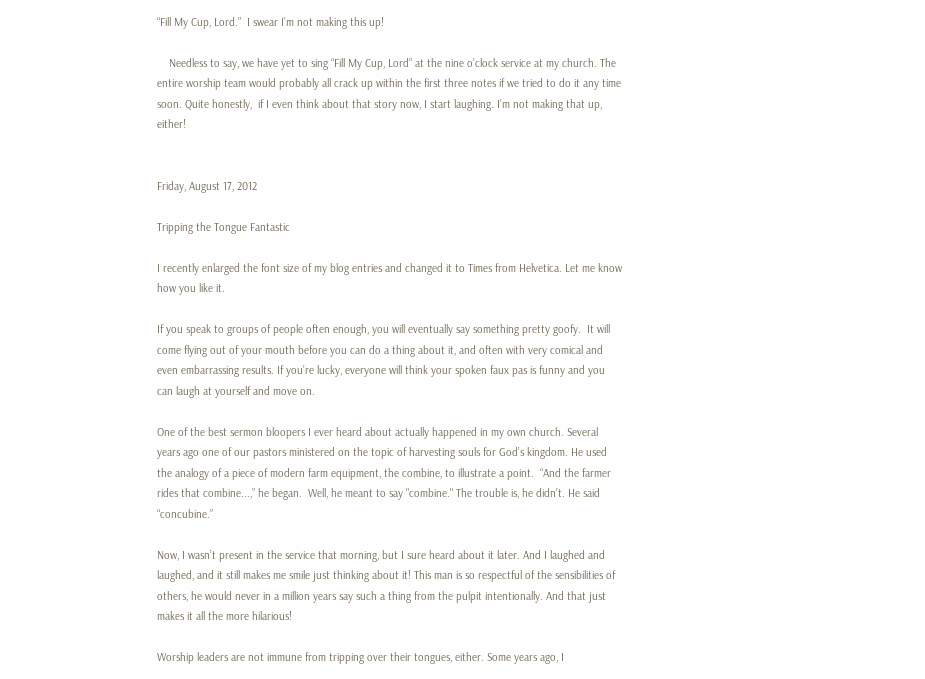“Fill My Cup, Lord.”  I swear I’m not making this up!

    Needless to say, we have yet to sing “Fill My Cup, Lord” at the nine o’clock service at my church. The entire worship team would probably all crack up within the first three notes if we tried to do it any time soon. Quite honestly,  if I even think about that story now, I start laughing. I’m not making that up, either!


Friday, August 17, 2012

Tripping the Tongue Fantastic

I recently enlarged the font size of my blog entries and changed it to Times from Helvetica. Let me know how you like it.

If you speak to groups of people often enough, you will eventually say something pretty goofy.  It will come flying out of your mouth before you can do a thing about it, and often with very comical and even embarrassing results. If you’re lucky, everyone will think your spoken faux pas is funny and you can laugh at yourself and move on.

One of the best sermon bloopers I ever heard about actually happened in my own church. Several years ago one of our pastors ministered on the topic of harvesting souls for God’s kingdom. He used the analogy of a piece of modern farm equipment, the combine, to illustrate a point.  “And the farmer rides that combine...,” he began.  Well, he meant to say "combine." The trouble is, he didn’t. He said “concubine.”

Now, I wasn’t present in the service that morning, but I sure heard about it later. And I laughed and laughed, and it still makes me smile just thinking about it! This man is so respectful of the sensibilities of others, he would never in a million years say such a thing from the pulpit intentionally. And that just makes it all the more hilarious!

Worship leaders are not immune from tripping over their tongues, either. Some years ago, I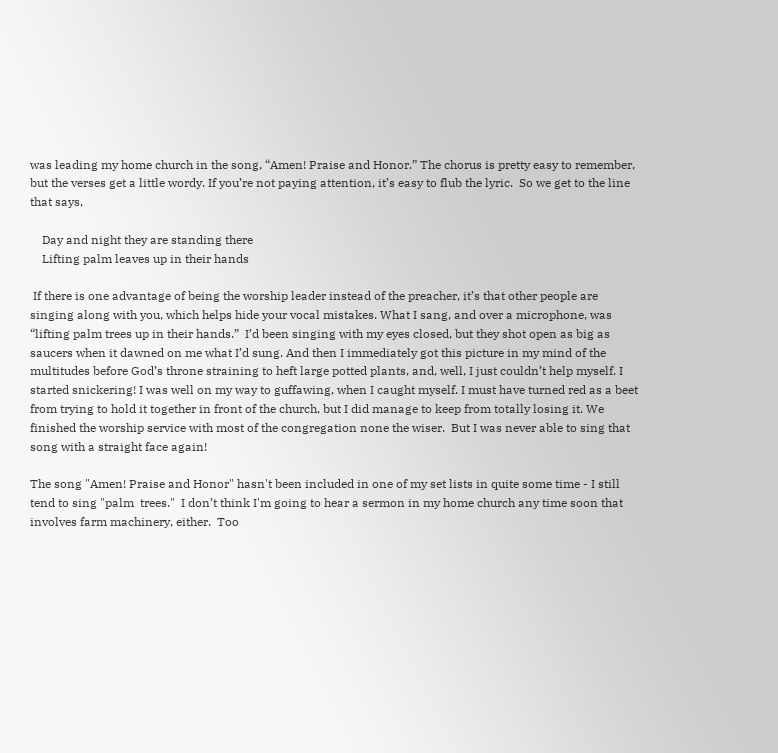was leading my home church in the song, “Amen! Praise and Honor.” The chorus is pretty easy to remember, but the verses get a little wordy. If you’re not paying attention, it’s easy to flub the lyric.  So we get to the line that says,

    Day and night they are standing there
    Lifting palm leaves up in their hands

 If there is one advantage of being the worship leader instead of the preacher, it’s that other people are singing along with you, which helps hide your vocal mistakes. What I sang, and over a microphone, was “lifting palm trees up in their hands.”  I’d been singing with my eyes closed, but they shot open as big as saucers when it dawned on me what I’d sung. And then I immediately got this picture in my mind of the multitudes before God’s throne straining to heft large potted plants, and, well, I just couldn’t help myself. I started snickering! I was well on my way to guffawing, when I caught myself. I must have turned red as a beet from trying to hold it together in front of the church, but I did manage to keep from totally losing it. We finished the worship service with most of the congregation none the wiser.  But I was never able to sing that song with a straight face again!

The song "Amen! Praise and Honor" hasn't been included in one of my set lists in quite some time - I still tend to sing "palm  trees."  I don’t think I'm going to hear a sermon in my home church any time soon that involves farm machinery, either.  Too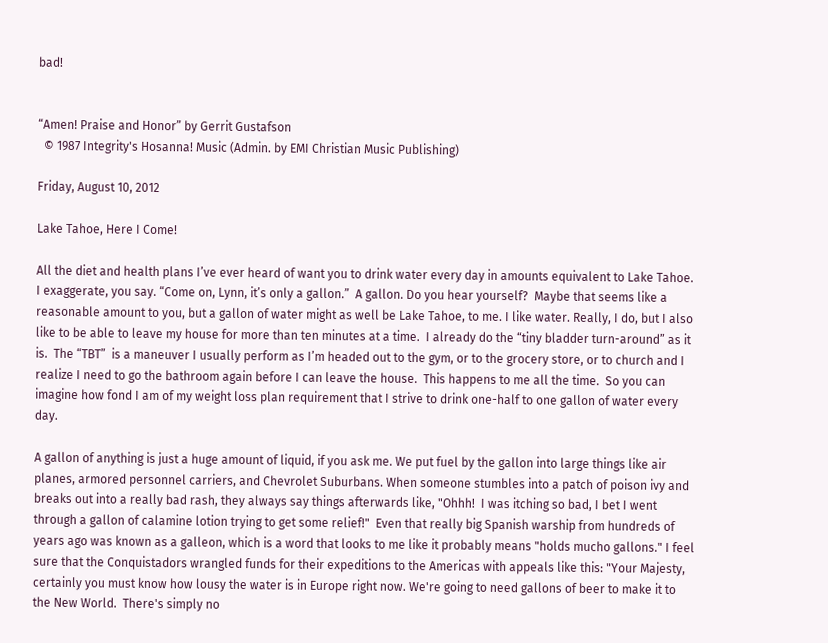bad!


“Amen! Praise and Honor” by Gerrit Gustafson
  © 1987 Integrity's Hosanna! Music (Admin. by EMI Christian Music Publishing)

Friday, August 10, 2012

Lake Tahoe, Here I Come!

All the diet and health plans I’ve ever heard of want you to drink water every day in amounts equivalent to Lake Tahoe.  I exaggerate, you say. “Come on, Lynn, it’s only a gallon.”  A gallon. Do you hear yourself?  Maybe that seems like a reasonable amount to you, but a gallon of water might as well be Lake Tahoe, to me. I like water. Really, I do, but I also like to be able to leave my house for more than ten minutes at a time.  I already do the “tiny bladder turn-around” as it is.  The “TBT”  is a maneuver I usually perform as I’m headed out to the gym, or to the grocery store, or to church and I realize I need to go the bathroom again before I can leave the house.  This happens to me all the time.  So you can imagine how fond I am of my weight loss plan requirement that I strive to drink one-half to one gallon of water every day.

A gallon of anything is just a huge amount of liquid, if you ask me. We put fuel by the gallon into large things like air planes, armored personnel carriers, and Chevrolet Suburbans. When someone stumbles into a patch of poison ivy and breaks out into a really bad rash, they always say things afterwards like, "Ohhh!  I was itching so bad, I bet I went through a gallon of calamine lotion trying to get some relief!"  Even that really big Spanish warship from hundreds of years ago was known as a galleon, which is a word that looks to me like it probably means "holds mucho gallons." I feel sure that the Conquistadors wrangled funds for their expeditions to the Americas with appeals like this: "Your Majesty, certainly you must know how lousy the water is in Europe right now. We're going to need gallons of beer to make it to the New World.  There's simply no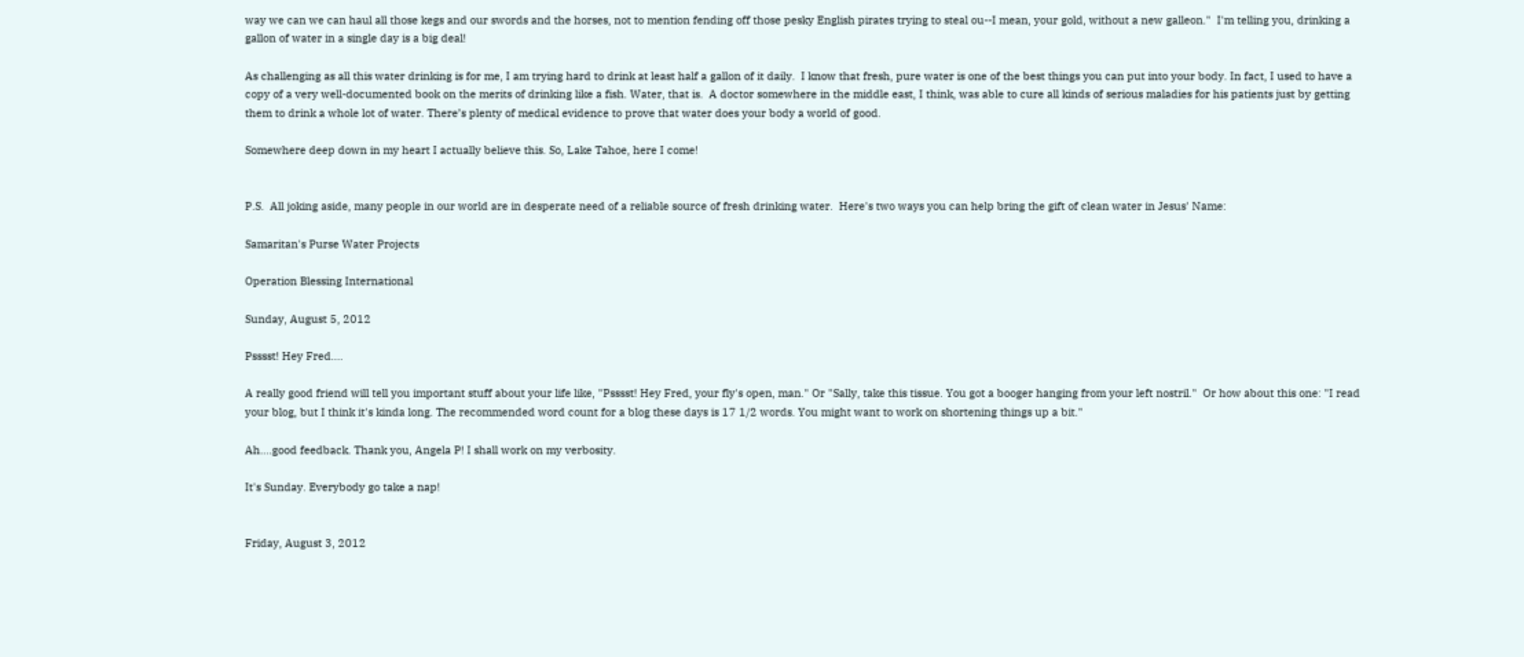way we can we can haul all those kegs and our swords and the horses, not to mention fending off those pesky English pirates trying to steal ou--I mean, your gold, without a new galleon."  I'm telling you, drinking a gallon of water in a single day is a big deal!

As challenging as all this water drinking is for me, I am trying hard to drink at least half a gallon of it daily.  I know that fresh, pure water is one of the best things you can put into your body. In fact, I used to have a copy of a very well-documented book on the merits of drinking like a fish. Water, that is.  A doctor somewhere in the middle east, I think, was able to cure all kinds of serious maladies for his patients just by getting them to drink a whole lot of water. There’s plenty of medical evidence to prove that water does your body a world of good.

Somewhere deep down in my heart I actually believe this. So, Lake Tahoe, here I come!


P.S.  All joking aside, many people in our world are in desperate need of a reliable source of fresh drinking water.  Here's two ways you can help bring the gift of clean water in Jesus' Name:

Samaritan's Purse Water Projects

Operation Blessing International

Sunday, August 5, 2012

Psssst! Hey Fred....

A really good friend will tell you important stuff about your life like, "Psssst! Hey Fred, your fly's open, man." Or "Sally, take this tissue. You got a booger hanging from your left nostril."  Or how about this one: "I read your blog, but I think it's kinda long. The recommended word count for a blog these days is 17 1/2 words. You might want to work on shortening things up a bit."

Ah....good feedback. Thank you, Angela P! I shall work on my verbosity.

It's Sunday. Everybody go take a nap!


Friday, August 3, 2012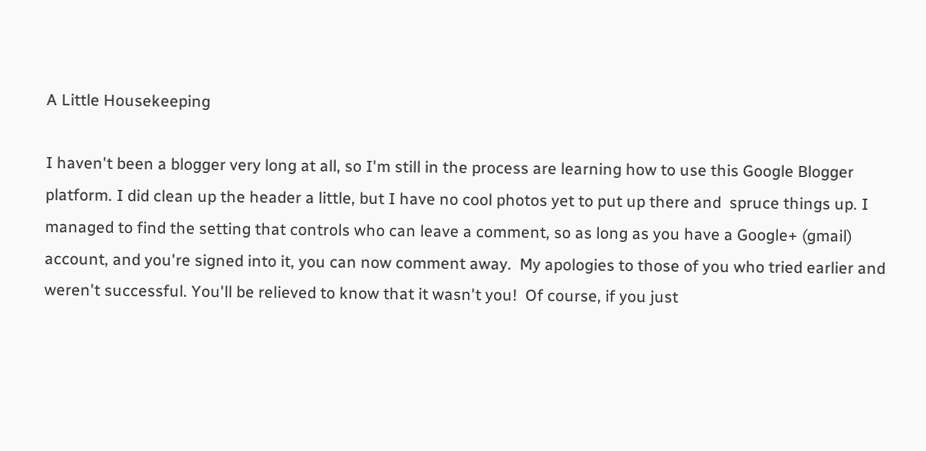A Little Housekeeping

I haven't been a blogger very long at all, so I'm still in the process are learning how to use this Google Blogger platform. I did clean up the header a little, but I have no cool photos yet to put up there and  spruce things up. I managed to find the setting that controls who can leave a comment, so as long as you have a Google+ (gmail) account, and you're signed into it, you can now comment away.  My apologies to those of you who tried earlier and weren't successful. You'll be relieved to know that it wasn't you!  Of course, if you just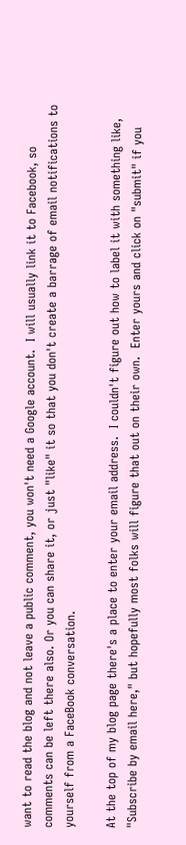want to read the blog and not leave a public comment, you won't need a Google account.  I will usually link it to Facebook, so comments can be left there also. Or you can share it, or just "like" it so that you don't create a barrage of email notifications to yourself from a FaceBook conversation.

At the top of my blog page there's a place to enter your email address.  I couldn't figure out how to label it with something like, "Subscribe by email here," but hopefully most folks will figure that out on their own.  Enter yours and click on "submit" if you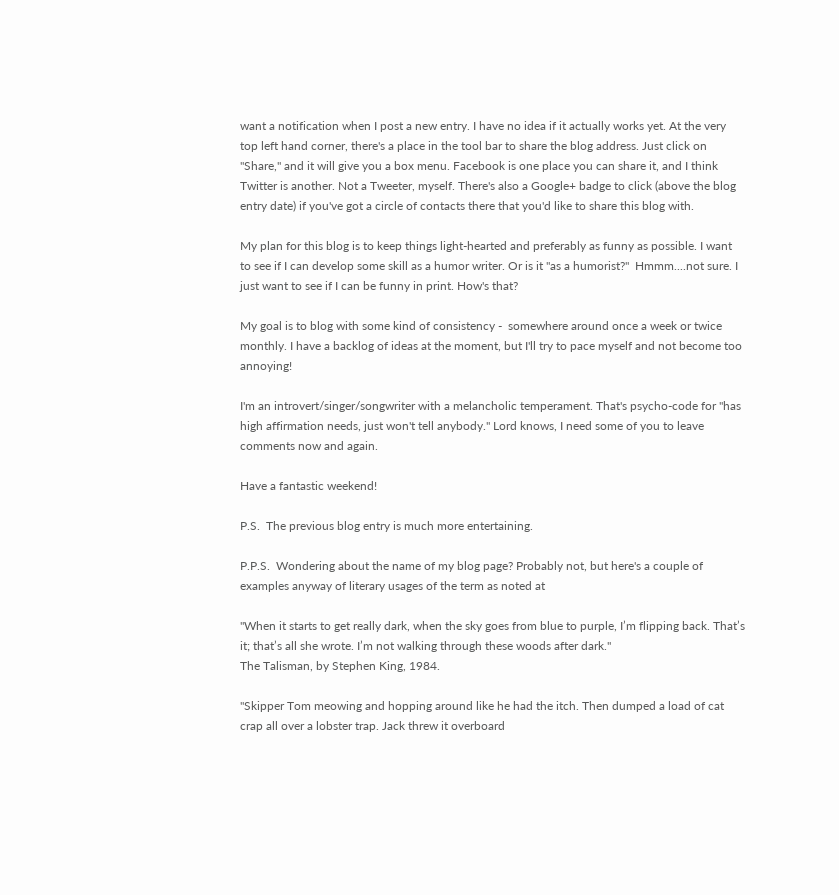want a notification when I post a new entry. I have no idea if it actually works yet. At the very top left hand corner, there's a place in the tool bar to share the blog address. Just click on "Share," and it will give you a box menu. Facebook is one place you can share it, and I think Twitter is another. Not a Tweeter, myself. There's also a Google+ badge to click (above the blog entry date) if you've got a circle of contacts there that you'd like to share this blog with.

My plan for this blog is to keep things light-hearted and preferably as funny as possible. I want to see if I can develop some skill as a humor writer. Or is it "as a humorist?"  Hmmm....not sure. I just want to see if I can be funny in print. How's that?

My goal is to blog with some kind of consistency -  somewhere around once a week or twice monthly. I have a backlog of ideas at the moment, but I'll try to pace myself and not become too annoying!

I'm an introvert/singer/songwriter with a melancholic temperament. That's psycho-code for "has high affirmation needs, just won't tell anybody." Lord knows, I need some of you to leave comments now and again.

Have a fantastic weekend!

P.S.  The previous blog entry is much more entertaining.

P.P.S.  Wondering about the name of my blog page? Probably not, but here's a couple of examples anyway of literary usages of the term as noted at

"When it starts to get really dark, when the sky goes from blue to purple, I’m flipping back. That’s it; that’s all she wrote. I’m not walking through these woods after dark."
The Talisman, by Stephen King, 1984.

"Skipper Tom meowing and hopping around like he had the itch. Then dumped a load of cat crap all over a lobster trap. Jack threw it overboard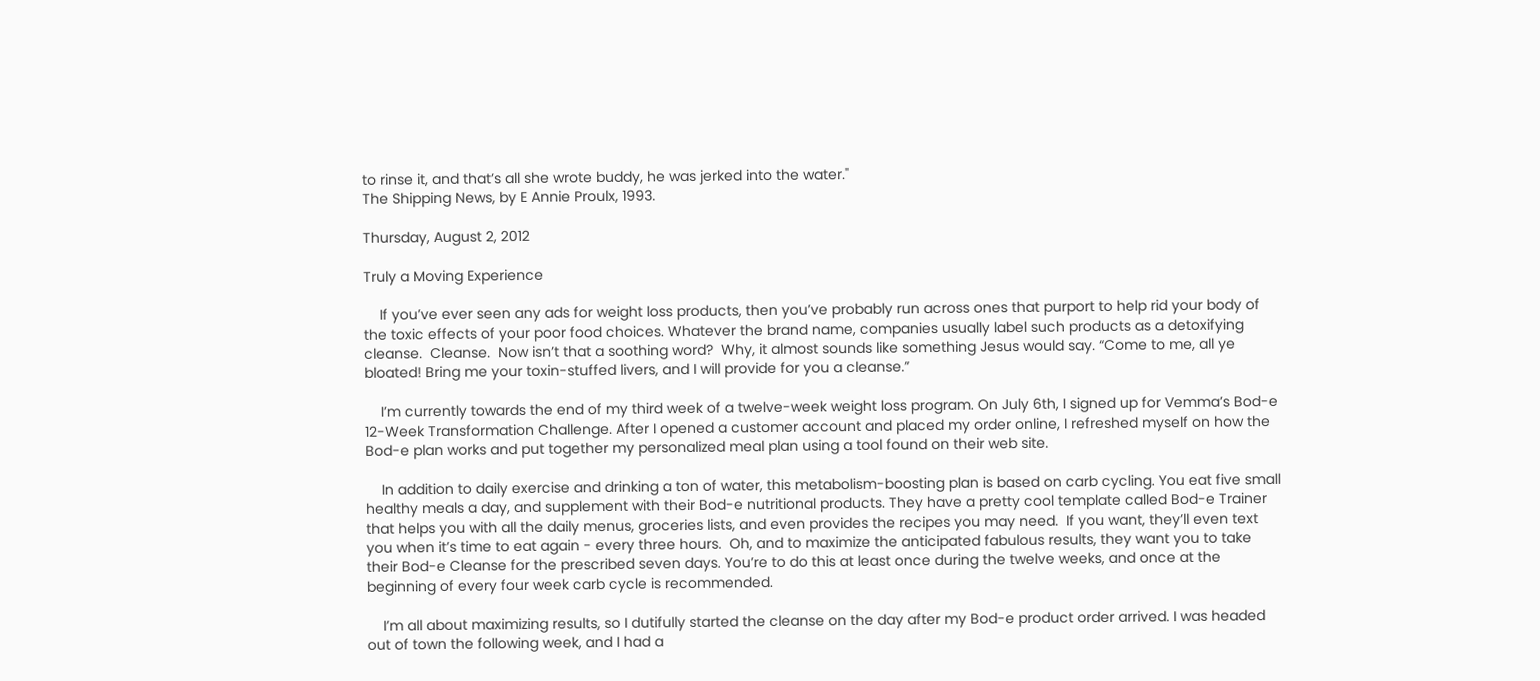to rinse it, and that’s all she wrote buddy, he was jerked into the water."
The Shipping News, by E Annie Proulx, 1993.

Thursday, August 2, 2012

Truly a Moving Experience

    If you’ve ever seen any ads for weight loss products, then you’ve probably run across ones that purport to help rid your body of the toxic effects of your poor food choices. Whatever the brand name, companies usually label such products as a detoxifying cleanse.  Cleanse.  Now isn’t that a soothing word?  Why, it almost sounds like something Jesus would say. “Come to me, all ye bloated! Bring me your toxin-stuffed livers, and I will provide for you a cleanse.”

    I’m currently towards the end of my third week of a twelve-week weight loss program. On July 6th, I signed up for Vemma’s Bod-e 12-Week Transformation Challenge. After I opened a customer account and placed my order online, I refreshed myself on how the Bod-e plan works and put together my personalized meal plan using a tool found on their web site.

    In addition to daily exercise and drinking a ton of water, this metabolism-boosting plan is based on carb cycling. You eat five small healthy meals a day, and supplement with their Bod-e nutritional products. They have a pretty cool template called Bod-e Trainer that helps you with all the daily menus, groceries lists, and even provides the recipes you may need.  If you want, they’ll even text you when it’s time to eat again - every three hours.  Oh, and to maximize the anticipated fabulous results, they want you to take their Bod-e Cleanse for the prescribed seven days. You’re to do this at least once during the twelve weeks, and once at the beginning of every four week carb cycle is recommended.

    I’m all about maximizing results, so I dutifully started the cleanse on the day after my Bod-e product order arrived. I was headed out of town the following week, and I had a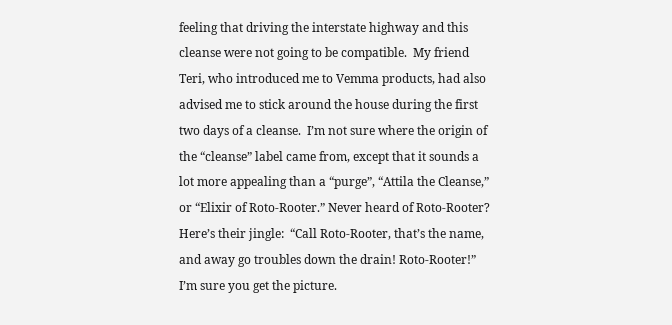feeling that driving the interstate highway and this cleanse were not going to be compatible.  My friend Teri, who introduced me to Vemma products, had also advised me to stick around the house during the first two days of a cleanse.  I’m not sure where the origin of the “cleanse” label came from, except that it sounds a lot more appealing than a “purge”, “Attila the Cleanse,” or “Elixir of Roto-Rooter.” Never heard of Roto-Rooter? Here’s their jingle:  “Call Roto-Rooter, that’s the name, and away go troubles down the drain! Roto-Rooter!” I’m sure you get the picture.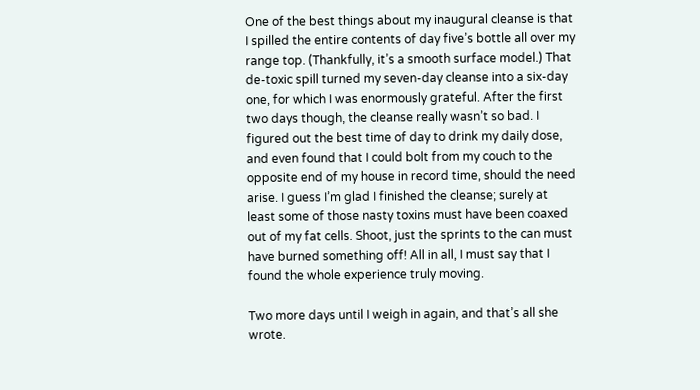One of the best things about my inaugural cleanse is that I spilled the entire contents of day five’s bottle all over my range top. (Thankfully, it’s a smooth surface model.) That de-toxic spill turned my seven-day cleanse into a six-day one, for which I was enormously grateful. After the first two days though, the cleanse really wasn’t so bad. I figured out the best time of day to drink my daily dose, and even found that I could bolt from my couch to the opposite end of my house in record time, should the need arise. I guess I’m glad I finished the cleanse; surely at least some of those nasty toxins must have been coaxed out of my fat cells. Shoot, just the sprints to the can must have burned something off! All in all, I must say that I found the whole experience truly moving.

Two more days until I weigh in again, and that’s all she wrote.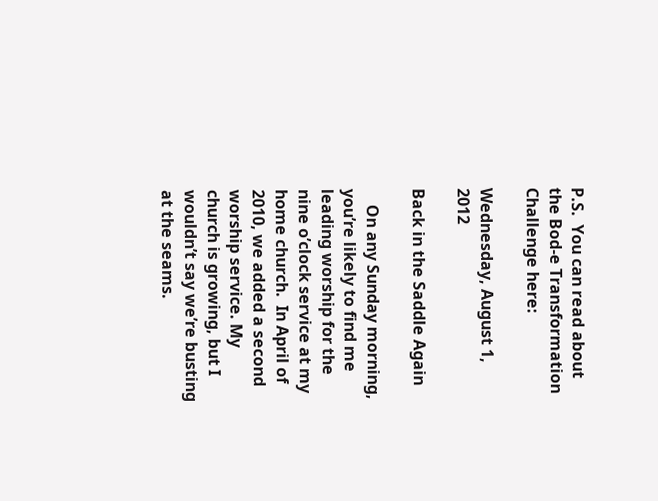P.S.  You can read about the Bod-e Transformation Challenge here:

Wednesday, August 1, 2012

Back in the Saddle Again

    On any Sunday morning, you’re likely to find me leading worship for the nine o’clock service at my home church.  In April of 2010, we added a second worship service. My church is growing, but I wouldn’t say we’re busting at the seams.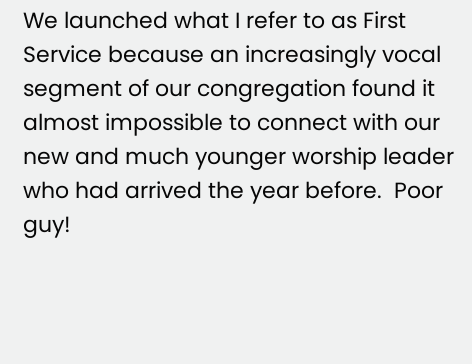We launched what I refer to as First Service because an increasingly vocal segment of our congregation found it almost impossible to connect with our new and much younger worship leader who had arrived the year before.  Poor guy!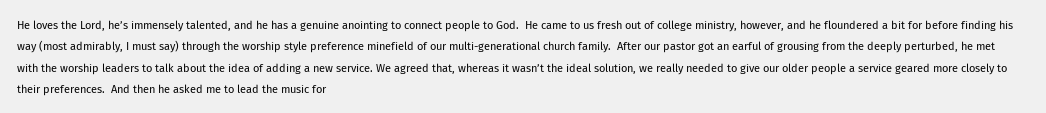He loves the Lord, he’s immensely talented, and he has a genuine anointing to connect people to God.  He came to us fresh out of college ministry, however, and he floundered a bit for before finding his way (most admirably, I must say) through the worship style preference minefield of our multi-generational church family.  After our pastor got an earful of grousing from the deeply perturbed, he met with the worship leaders to talk about the idea of adding a new service. We agreed that, whereas it wasn’t the ideal solution, we really needed to give our older people a service geared more closely to their preferences.  And then he asked me to lead the music for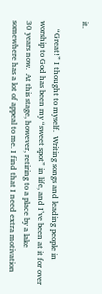it.

    “Great!” I thought to myself.  Writing songs and leading people in worship to God has been my “sweet spot” in life, and I’ve been at it for over 30 years now.  At this stage, however, retiring to a place by a lake somewhere has a lot of appeal to me. I find that I need extra motivation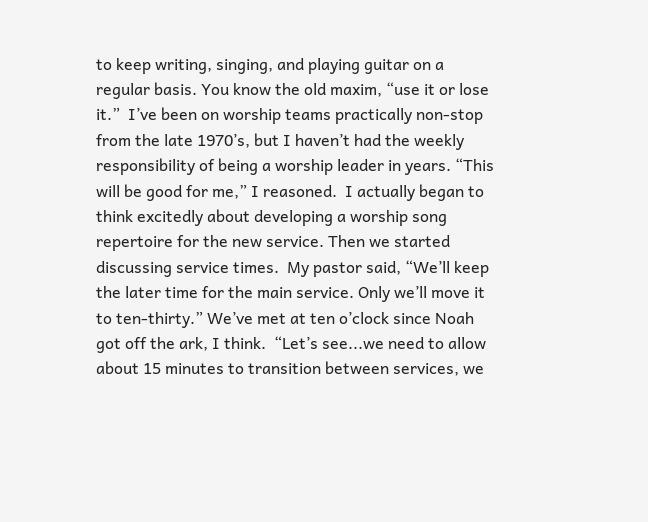to keep writing, singing, and playing guitar on a regular basis. You know the old maxim, “use it or lose it.”  I’ve been on worship teams practically non-stop from the late 1970’s, but I haven’t had the weekly responsibility of being a worship leader in years. “This will be good for me,” I reasoned.  I actually began to think excitedly about developing a worship song repertoire for the new service. Then we started discussing service times.  My pastor said, “We’ll keep the later time for the main service. Only we’ll move it to ten-thirty.” We’ve met at ten o’clock since Noah got off the ark, I think.  “Let’s see...we need to allow about 15 minutes to transition between services, we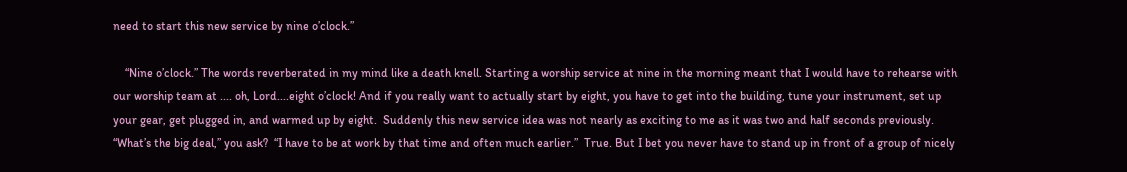need to start this new service by nine o’clock.”

    “Nine o’clock.” The words reverberated in my mind like a death knell. Starting a worship service at nine in the morning meant that I would have to rehearse with our worship team at .... oh, Lord....eight o’clock! And if you really want to actually start by eight, you have to get into the building, tune your instrument, set up your gear, get plugged in, and warmed up by eight.  Suddenly this new service idea was not nearly as exciting to me as it was two and half seconds previously.  “What’s the big deal,” you ask?  “I have to be at work by that time and often much earlier.”  True. But I bet you never have to stand up in front of a group of nicely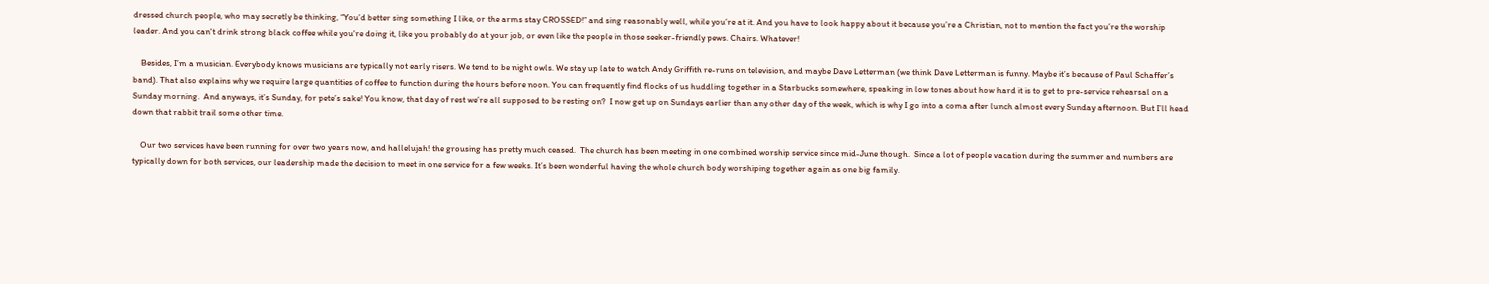dressed church people, who may secretly be thinking, “You’d better sing something I like, or the arms stay CROSSED!” and sing reasonably well, while you’re at it. And you have to look happy about it because you’re a Christian, not to mention the fact you’re the worship leader. And you can't drink strong black coffee while you're doing it, like you probably do at your job, or even like the people in those seeker-friendly pews. Chairs. Whatever!

    Besides, I’m a musician. Everybody knows musicians are typically not early risers. We tend to be night owls. We stay up late to watch Andy Griffith re-runs on television, and maybe Dave Letterman (we think Dave Letterman is funny. Maybe it’s because of Paul Schaffer’s band). That also explains why we require large quantities of coffee to function during the hours before noon. You can frequently find flocks of us huddling together in a Starbucks somewhere, speaking in low tones about how hard it is to get to pre-service rehearsal on a Sunday morning.  And anyways, it’s Sunday, for pete’s sake! You know, that day of rest we’re all supposed to be resting on?  I now get up on Sundays earlier than any other day of the week, which is why I go into a coma after lunch almost every Sunday afternoon. But I’ll head down that rabbit trail some other time.

    Our two services have been running for over two years now, and hallelujah! the grousing has pretty much ceased.  The church has been meeting in one combined worship service since mid-June though.  Since a lot of people vacation during the summer and numbers are typically down for both services, our leadership made the decision to meet in one service for a few weeks. It’s been wonderful having the whole church body worshiping together again as one big family.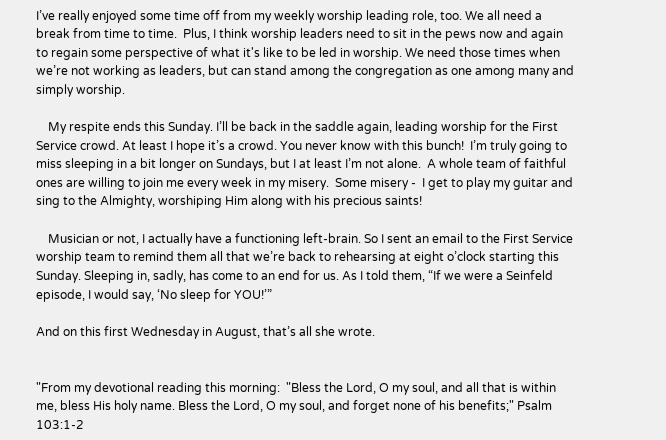I’ve really enjoyed some time off from my weekly worship leading role, too. We all need a break from time to time.  Plus, I think worship leaders need to sit in the pews now and again to regain some perspective of what it's like to be led in worship. We need those times when we’re not working as leaders, but can stand among the congregation as one among many and simply worship.

    My respite ends this Sunday. I’ll be back in the saddle again, leading worship for the First Service crowd. At least I hope it’s a crowd. You never know with this bunch!  I’m truly going to miss sleeping in a bit longer on Sundays, but I at least I’m not alone.  A whole team of faithful ones are willing to join me every week in my misery.  Some misery -  I get to play my guitar and sing to the Almighty, worshiping Him along with his precious saints!

    Musician or not, I actually have a functioning left-brain. So I sent an email to the First Service worship team to remind them all that we’re back to rehearsing at eight o’clock starting this Sunday. Sleeping in, sadly, has come to an end for us. As I told them, “If we were a Seinfeld episode, I would say, ‘No sleep for YOU!’”

And on this first Wednesday in August, that’s all she wrote.


"From my devotional reading this morning:  "Bless the Lord, O my soul, and all that is within me, bless His holy name. Bless the Lord, O my soul, and forget none of his benefits;" Psalm 103:1-2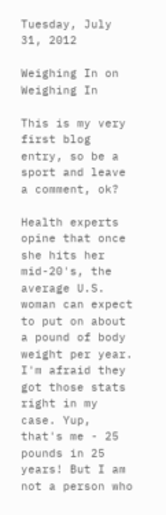Tuesday, July 31, 2012

Weighing In on Weighing In

This is my very first blog entry, so be a sport and leave a comment, ok?

Health experts opine that once she hits her mid-20's, the average U.S. woman can expect to put on about a pound of body weight per year. I'm afraid they got those stats right in my case. Yup, that's me - 25 pounds in 25 years! But I am not a person who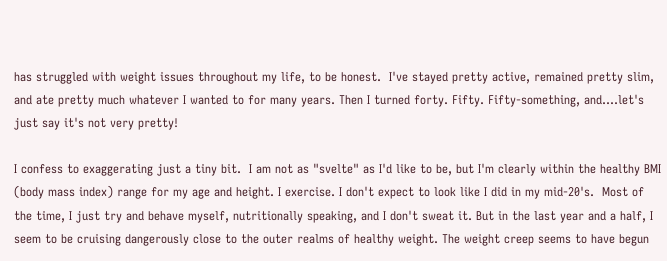has struggled with weight issues throughout my life, to be honest.  I've stayed pretty active, remained pretty slim, and ate pretty much whatever I wanted to for many years. Then I turned forty. Fifty. Fifty-something, and....let's just say it's not very pretty!

I confess to exaggerating just a tiny bit.  I am not as "svelte" as I'd like to be, but I'm clearly within the healthy BMI (body mass index) range for my age and height. I exercise. I don't expect to look like I did in my mid-20's.  Most of the time, I just try and behave myself, nutritionally speaking, and I don't sweat it. But in the last year and a half, I seem to be cruising dangerously close to the outer realms of healthy weight. The weight creep seems to have begun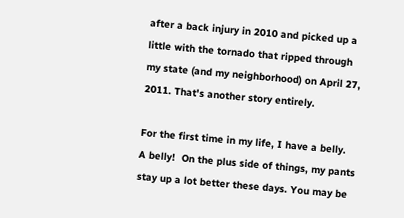after a back injury in 2010 and picked up a little with the tornado that ripped through my state (and my neighborhood) on April 27, 2011. That's another story entirely.

For the first time in my life, I have a belly.  A belly!  On the plus side of things, my pants stay up a lot better these days. You may be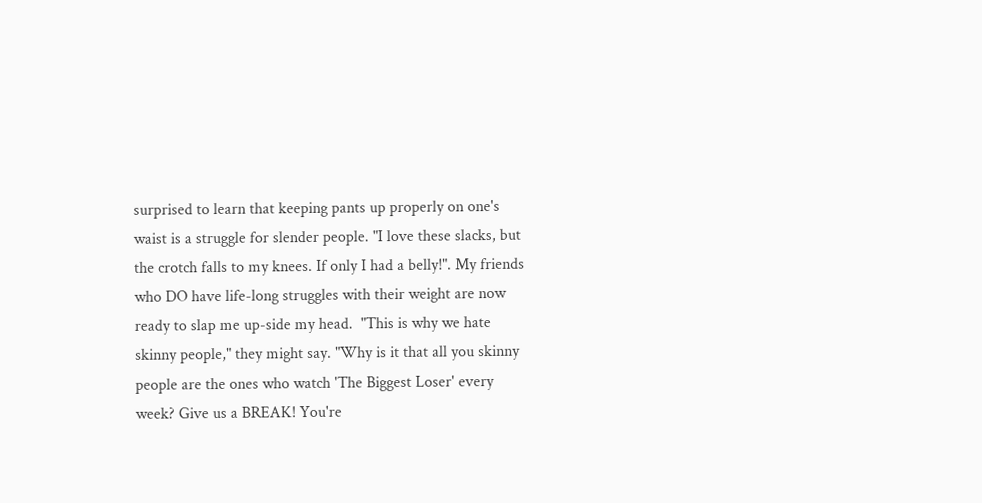surprised to learn that keeping pants up properly on one's waist is a struggle for slender people. "I love these slacks, but the crotch falls to my knees. If only I had a belly!". My friends who DO have life-long struggles with their weight are now ready to slap me up-side my head.  "This is why we hate skinny people," they might say. "Why is it that all you skinny people are the ones who watch 'The Biggest Loser' every week? Give us a BREAK! You're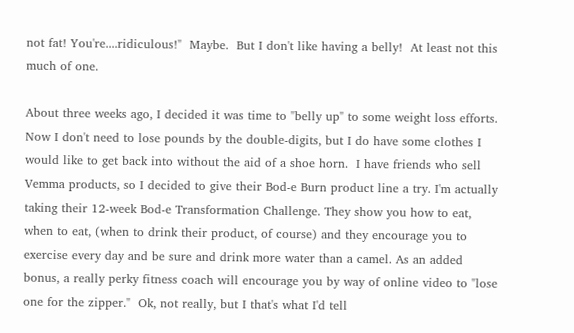not fat! You're....ridiculous!"  Maybe.  But I don't like having a belly!  At least not this much of one.

About three weeks ago, I decided it was time to "belly up" to some weight loss efforts. Now I don't need to lose pounds by the double-digits, but I do have some clothes I would like to get back into without the aid of a shoe horn.  I have friends who sell Vemma products, so I decided to give their Bod-e Burn product line a try. I'm actually taking their 12-week Bod-e Transformation Challenge. They show you how to eat, when to eat, (when to drink their product, of course) and they encourage you to exercise every day and be sure and drink more water than a camel. As an added bonus, a really perky fitness coach will encourage you by way of online video to "lose one for the zipper."  Ok, not really, but I that's what I'd tell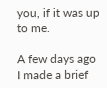you, if it was up to me.

A few days ago I made a brief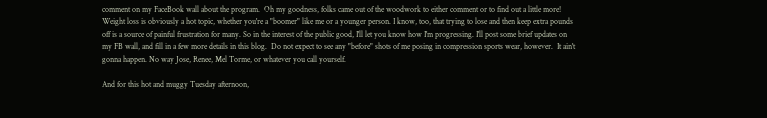comment on my FaceBook wall about the program.  Oh my goodness, folks came out of the woodwork to either comment or to find out a little more!  Weight loss is obviously a hot topic, whether you're a "boomer" like me or a younger person. I know, too, that trying to lose and then keep extra pounds off is a source of painful frustration for many. So in the interest of the public good, I'll let you know how I'm progressing. I'll post some brief updates on my FB wall, and fill in a few more details in this blog.  Do not expect to see any "before" shots of me posing in compression sports wear, however.  It ain't gonna happen. No way Jose, Renee, Mel Torme, or whatever you call yourself.

And for this hot and muggy Tuesday afternoon,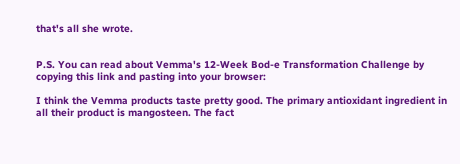that's all she wrote.


P.S. You can read about Vemma's 12-Week Bod-e Transformation Challenge by copying this link and pasting into your browser:

I think the Vemma products taste pretty good. The primary antioxidant ingredient in all their product is mangosteen. The fact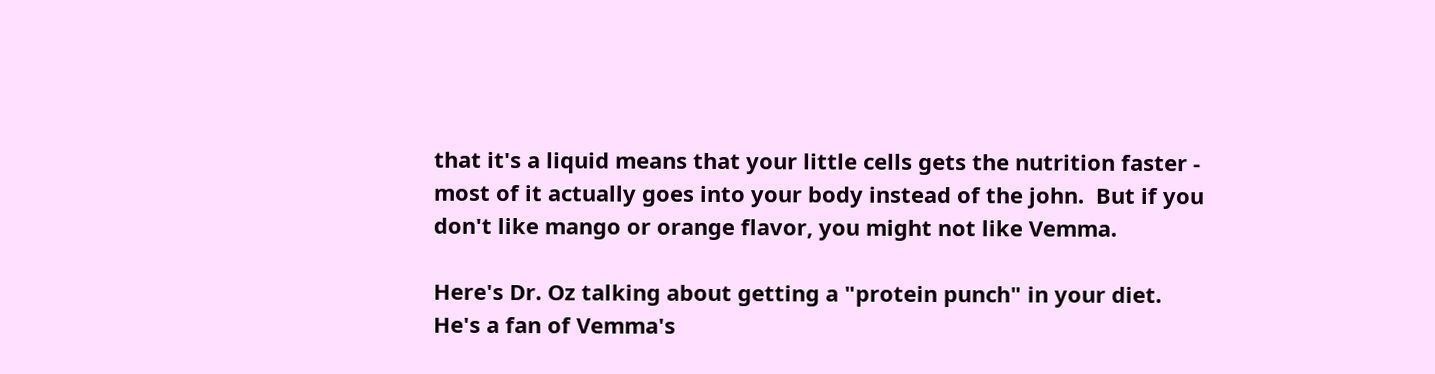that it's a liquid means that your little cells gets the nutrition faster - most of it actually goes into your body instead of the john.  But if you don't like mango or orange flavor, you might not like Vemma.

Here's Dr. Oz talking about getting a "protein punch" in your diet. He's a fan of Vemma's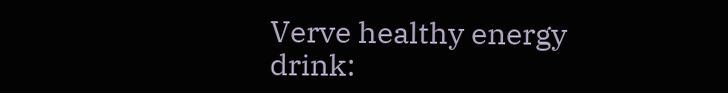Verve healthy energy drink: